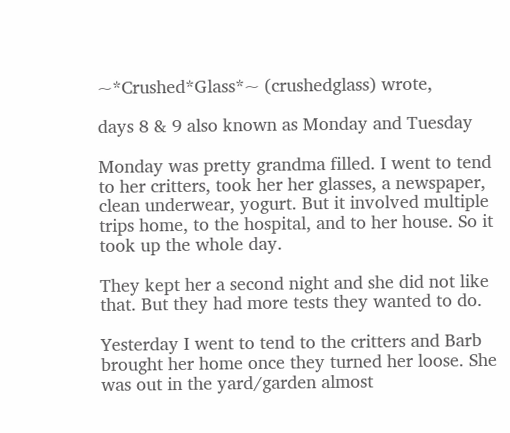~*Crushed*Glass*~ (crushedglass) wrote,

days 8 & 9 also known as Monday and Tuesday

Monday was pretty grandma filled. I went to tend to her critters, took her her glasses, a newspaper, clean underwear, yogurt. But it involved multiple trips home, to the hospital, and to her house. So it took up the whole day.

They kept her a second night and she did not like that. But they had more tests they wanted to do.

Yesterday I went to tend to the critters and Barb brought her home once they turned her loose. She was out in the yard/garden almost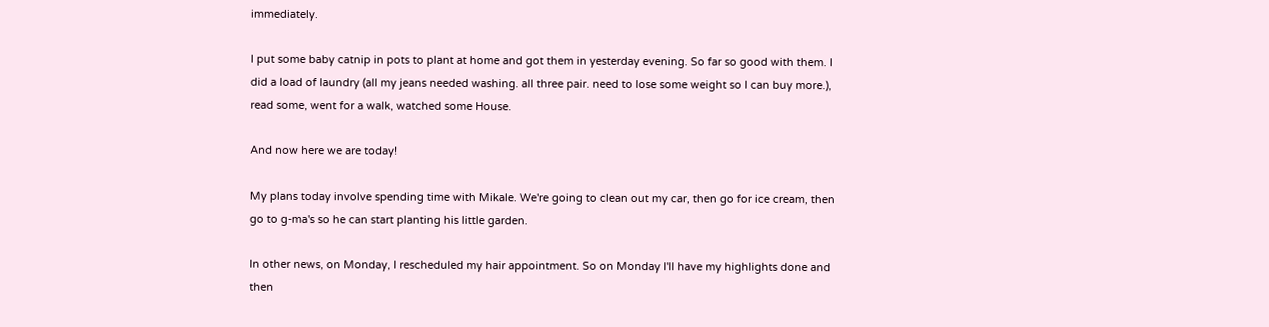immediately.

I put some baby catnip in pots to plant at home and got them in yesterday evening. So far so good with them. I did a load of laundry (all my jeans needed washing. all three pair. need to lose some weight so I can buy more.), read some, went for a walk, watched some House.

And now here we are today!

My plans today involve spending time with Mikale. We're going to clean out my car, then go for ice cream, then go to g-ma's so he can start planting his little garden.

In other news, on Monday, I rescheduled my hair appointment. So on Monday I'll have my highlights done and then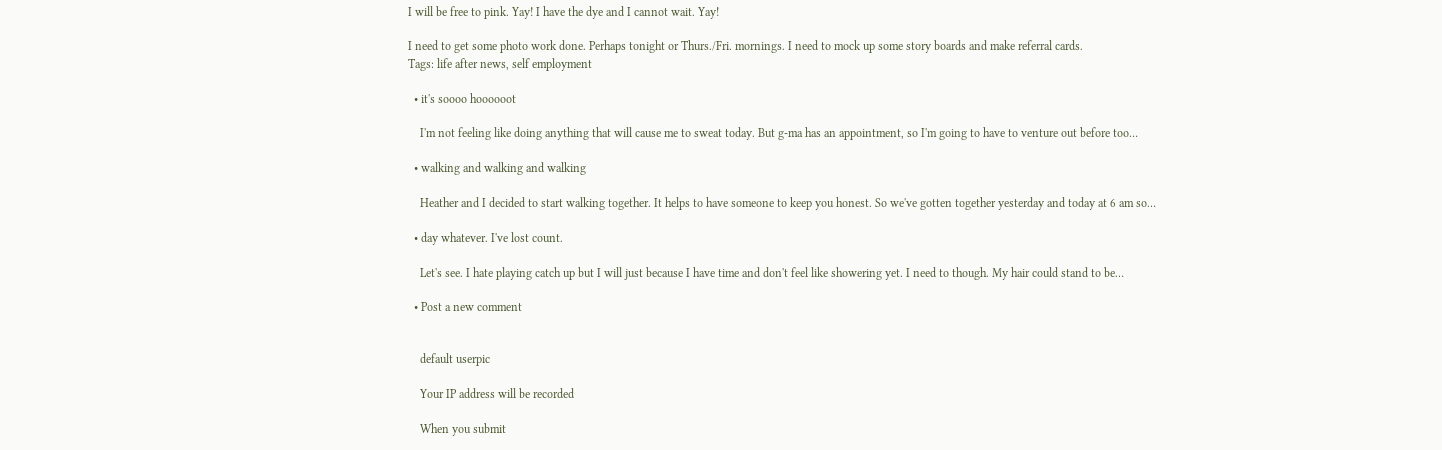I will be free to pink. Yay! I have the dye and I cannot wait. Yay!

I need to get some photo work done. Perhaps tonight or Thurs./Fri. mornings. I need to mock up some story boards and make referral cards.
Tags: life after news, self employment

  • it's soooo hoooooot

    I'm not feeling like doing anything that will cause me to sweat today. But g-ma has an appointment, so I'm going to have to venture out before too…

  • walking and walking and walking

    Heather and I decided to start walking together. It helps to have someone to keep you honest. So we've gotten together yesterday and today at 6 am so…

  • day whatever. I've lost count.

    Let's see. I hate playing catch up but I will just because I have time and don't feel like showering yet. I need to though. My hair could stand to be…

  • Post a new comment


    default userpic

    Your IP address will be recorded

    When you submit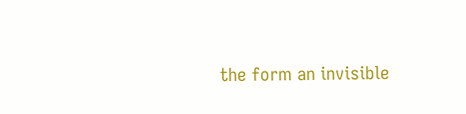the form an invisible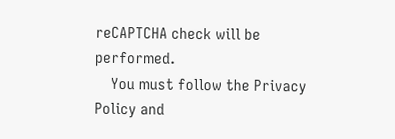reCAPTCHA check will be performed.
    You must follow the Privacy Policy and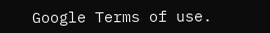Google Terms of use.